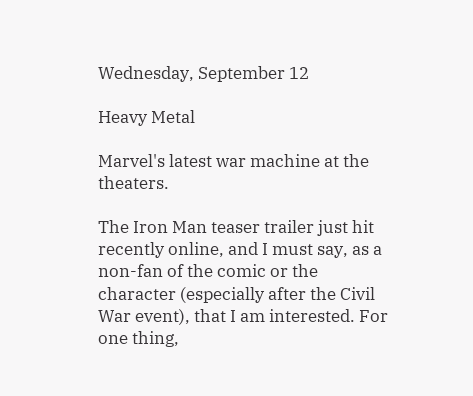Wednesday, September 12

Heavy Metal

Marvel's latest war machine at the theaters.

The Iron Man teaser trailer just hit recently online, and I must say, as a non-fan of the comic or the character (especially after the Civil War event), that I am interested. For one thing,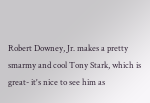Robert Downey, Jr. makes a pretty smarmy and cool Tony Stark, which is great- it's nice to see him as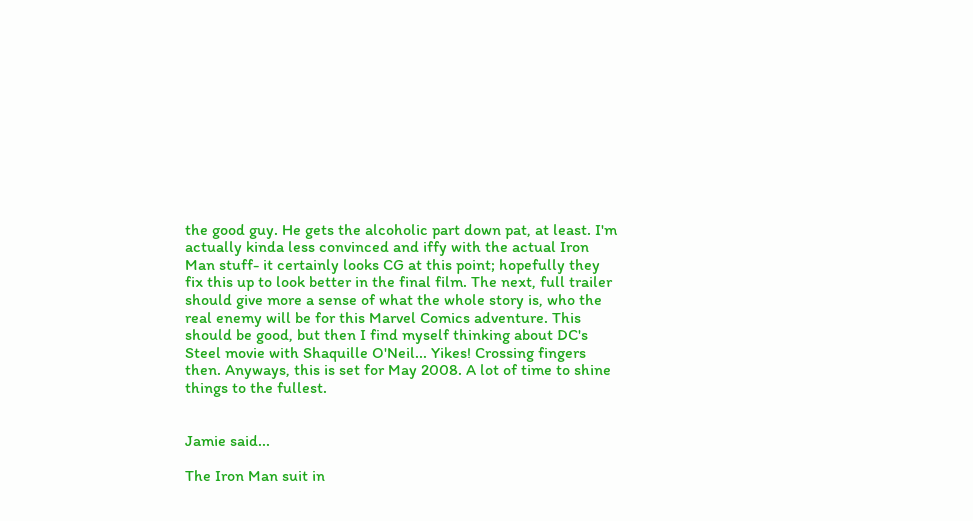the good guy. He gets the alcoholic part down pat, at least. I'm actually kinda less convinced and iffy with the actual Iron Man stuff- it certainly looks CG at this point; hopefully they fix this up to look better in the final film. The next, full trailer should give more a sense of what the whole story is, who the real enemy will be for this Marvel Comics adventure. This should be good, but then I find myself thinking about DC's Steel movie with Shaquille O'Neil... Yikes! Crossing fingers then. Anyways, this is set for May 2008. A lot of time to shine things to the fullest.


Jamie said...

The Iron Man suit in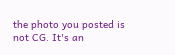the photo you posted is not CG. It's an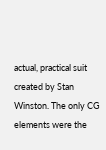actual, practical suit created by Stan Winston. The only CG elements were the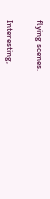flying scenes.


Interesting,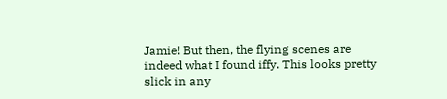Jamie! But then, the flying scenes are indeed what I found iffy. This looks pretty slick in any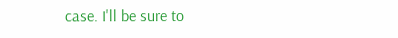case. I'll be sure to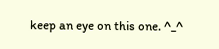keep an eye on this one. ^_^